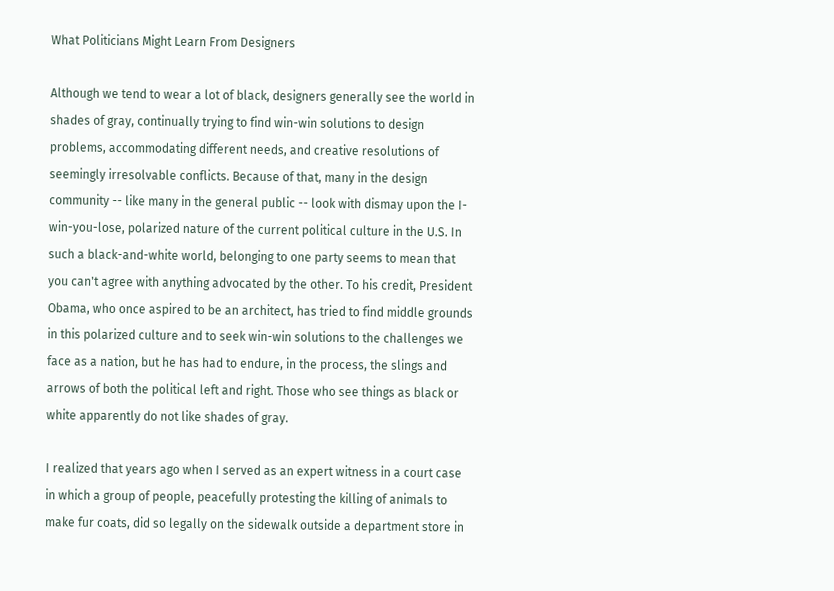What Politicians Might Learn From Designers

Although we tend to wear a lot of black, designers generally see the world in shades of gray, continually trying to find win-win solutions to design problems, accommodating different needs, and creative resolutions of seemingly irresolvable conflicts. Because of that, many in the design community -- like many in the general public -- look with dismay upon the I-win-you-lose, polarized nature of the current political culture in the U.S. In such a black-and-white world, belonging to one party seems to mean that you can't agree with anything advocated by the other. To his credit, President Obama, who once aspired to be an architect, has tried to find middle grounds in this polarized culture and to seek win-win solutions to the challenges we face as a nation, but he has had to endure, in the process, the slings and arrows of both the political left and right. Those who see things as black or white apparently do not like shades of gray.

I realized that years ago when I served as an expert witness in a court case in which a group of people, peacefully protesting the killing of animals to make fur coats, did so legally on the sidewalk outside a department store in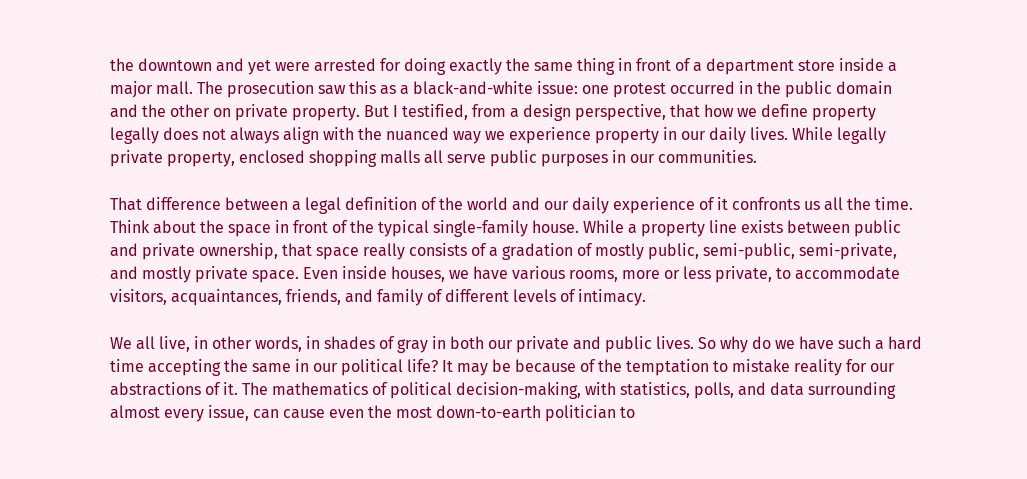the downtown and yet were arrested for doing exactly the same thing in front of a department store inside a major mall. The prosecution saw this as a black-and-white issue: one protest occurred in the public domain and the other on private property. But I testified, from a design perspective, that how we define property legally does not always align with the nuanced way we experience property in our daily lives. While legally private property, enclosed shopping malls all serve public purposes in our communities.

That difference between a legal definition of the world and our daily experience of it confronts us all the time. Think about the space in front of the typical single-family house. While a property line exists between public and private ownership, that space really consists of a gradation of mostly public, semi-public, semi-private, and mostly private space. Even inside houses, we have various rooms, more or less private, to accommodate visitors, acquaintances, friends, and family of different levels of intimacy.

We all live, in other words, in shades of gray in both our private and public lives. So why do we have such a hard time accepting the same in our political life? It may be because of the temptation to mistake reality for our abstractions of it. The mathematics of political decision-making, with statistics, polls, and data surrounding almost every issue, can cause even the most down-to-earth politician to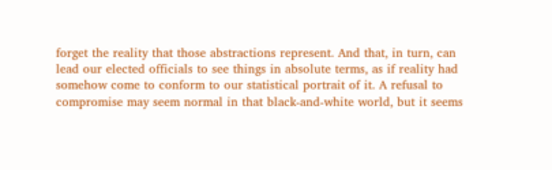forget the reality that those abstractions represent. And that, in turn, can lead our elected officials to see things in absolute terms, as if reality had somehow come to conform to our statistical portrait of it. A refusal to compromise may seem normal in that black-and-white world, but it seems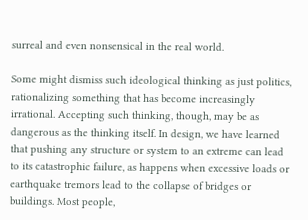surreal and even nonsensical in the real world.

Some might dismiss such ideological thinking as just politics, rationalizing something that has become increasingly irrational. Accepting such thinking, though, may be as dangerous as the thinking itself. In design, we have learned that pushing any structure or system to an extreme can lead to its catastrophic failure, as happens when excessive loads or earthquake tremors lead to the collapse of bridges or buildings. Most people,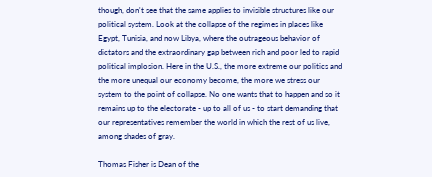though, don't see that the same applies to invisible structures like our political system. Look at the collapse of the regimes in places like Egypt, Tunisia, and now Libya, where the outrageous behavior of dictators and the extraordinary gap between rich and poor led to rapid political implosion. Here in the U.S., the more extreme our politics and the more unequal our economy become, the more we stress our system to the point of collapse. No one wants that to happen and so it remains up to the electorate - up to all of us - to start demanding that our representatives remember the world in which the rest of us live, among shades of gray.

Thomas Fisher is Dean of the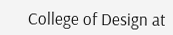College of Design at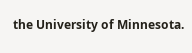the University of Minnesota.